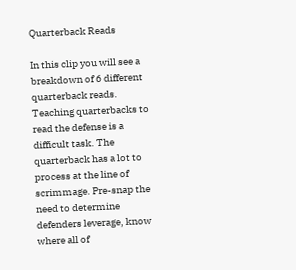Quarterback Reads

In this clip you will see a breakdown of 6 different quarterback reads. Teaching quarterbacks to read the defense is a difficult task. The quarterback has a lot to process at the line of scrimmage. Pre-snap the need to determine defenders leverage, know where all of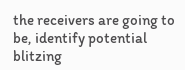the receivers are going to be, identify potential blitzing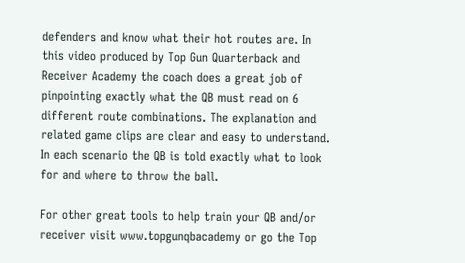defenders and know what their hot routes are. In this video produced by Top Gun Quarterback and Receiver Academy the coach does a great job of pinpointing exactly what the QB must read on 6 different route combinations. The explanation and related game clips are clear and easy to understand. In each scenario the QB is told exactly what to look for and where to throw the ball.

For other great tools to help train your QB and/or receiver visit www.topgunqbacademy or go the Top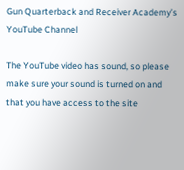Gun Quarterback and Receiver Academy’s YouTube Channel

The YouTube video has sound, so please make sure your sound is turned on and that you have access to the site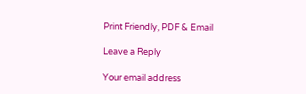Print Friendly, PDF & Email

Leave a Reply

Your email address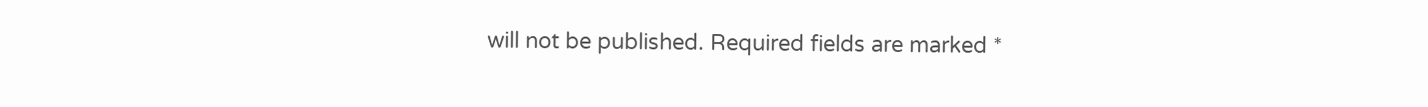will not be published. Required fields are marked *